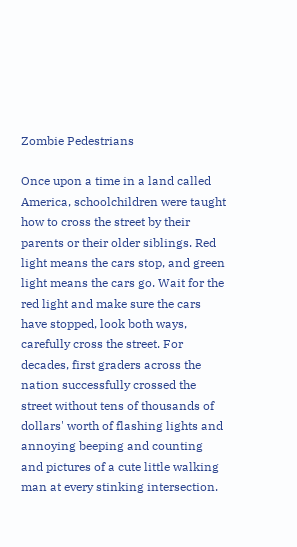Zombie Pedestrians

Once upon a time in a land called America, schoolchildren were taught how to cross the street by their parents or their older siblings. Red light means the cars stop, and green light means the cars go. Wait for the red light and make sure the cars have stopped, look both ways, carefully cross the street. For decades, first graders across the nation successfully crossed the street without tens of thousands of dollars' worth of flashing lights and annoying beeping and counting and pictures of a cute little walking man at every stinking intersection.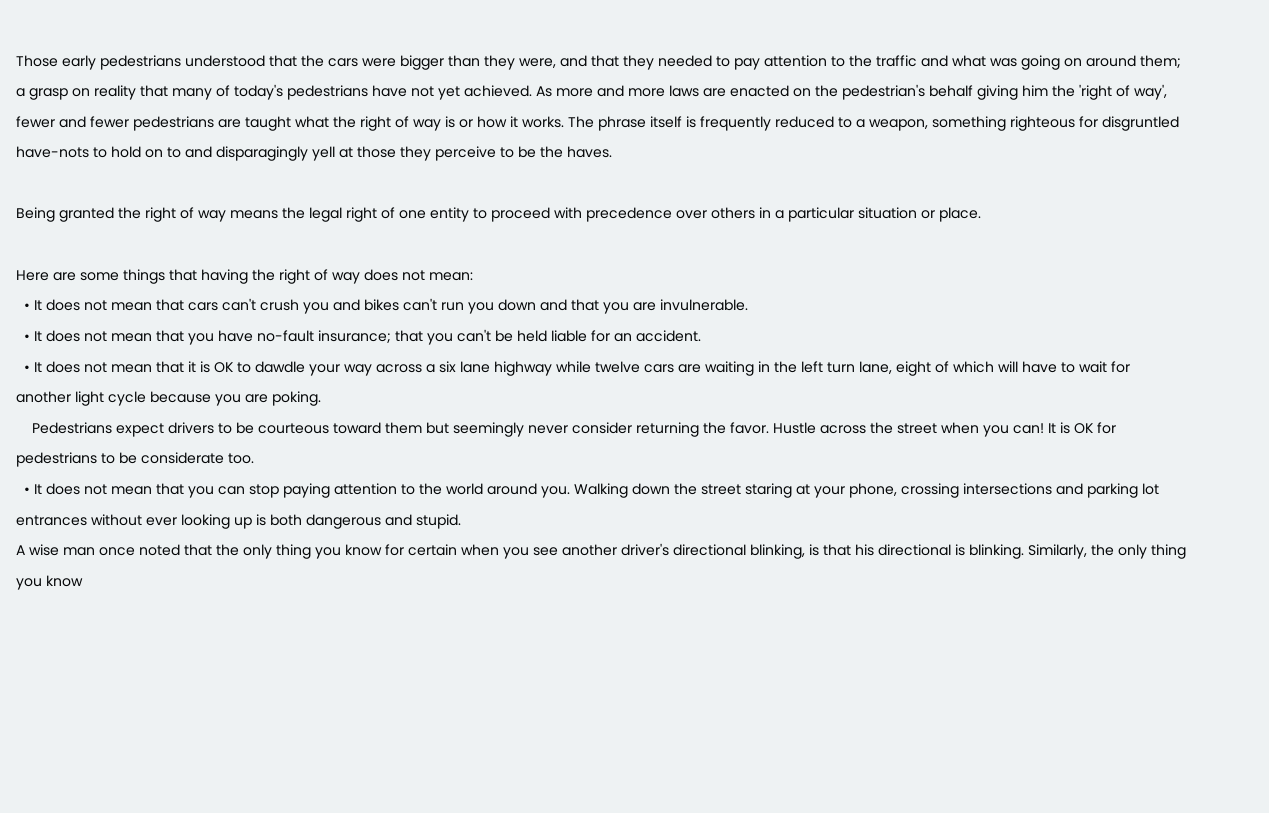Those early pedestrians understood that the cars were bigger than they were, and that they needed to pay attention to the traffic and what was going on around them; a grasp on reality that many of today's pedestrians have not yet achieved. As more and more laws are enacted on the pedestrian's behalf giving him the 'right of way', fewer and fewer pedestrians are taught what the right of way is or how it works. The phrase itself is frequently reduced to a weapon, something righteous for disgruntled have-nots to hold on to and disparagingly yell at those they perceive to be the haves.

Being granted the right of way means the legal right of one entity to proceed with precedence over others in a particular situation or place.

Here are some things that having the right of way does not mean:
  • It does not mean that cars can't crush you and bikes can't run you down and that you are invulnerable.
  • It does not mean that you have no-fault insurance; that you can't be held liable for an accident.
  • It does not mean that it is OK to dawdle your way across a six lane highway while twelve cars are waiting in the left turn lane, eight of which will have to wait for another light cycle because you are poking.
    Pedestrians expect drivers to be courteous toward them but seemingly never consider returning the favor. Hustle across the street when you can! It is OK for pedestrians to be considerate too.
  • It does not mean that you can stop paying attention to the world around you. Walking down the street staring at your phone, crossing intersections and parking lot entrances without ever looking up is both dangerous and stupid.
A wise man once noted that the only thing you know for certain when you see another driver's directional blinking, is that his directional is blinking. Similarly, the only thing you know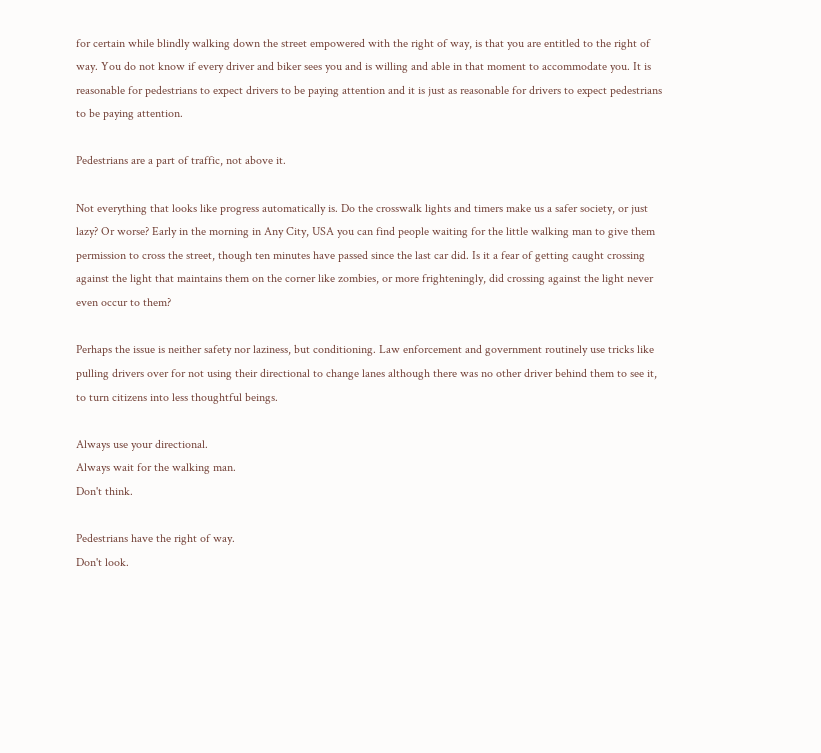for certain while blindly walking down the street empowered with the right of way, is that you are entitled to the right of way. You do not know if every driver and biker sees you and is willing and able in that moment to accommodate you. It is reasonable for pedestrians to expect drivers to be paying attention and it is just as reasonable for drivers to expect pedestrians to be paying attention.

Pedestrians are a part of traffic, not above it.

Not everything that looks like progress automatically is. Do the crosswalk lights and timers make us a safer society, or just lazy? Or worse? Early in the morning in Any City, USA you can find people waiting for the little walking man to give them permission to cross the street, though ten minutes have passed since the last car did. Is it a fear of getting caught crossing against the light that maintains them on the corner like zombies, or more frighteningly, did crossing against the light never even occur to them?

Perhaps the issue is neither safety nor laziness, but conditioning. Law enforcement and government routinely use tricks like pulling drivers over for not using their directional to change lanes although there was no other driver behind them to see it, to turn citizens into less thoughtful beings.

Always use your directional.
Always wait for the walking man.
Don't think.

Pedestrians have the right of way.
Don't look.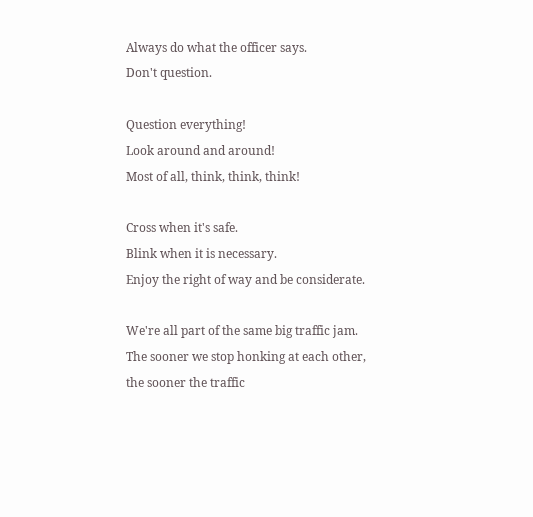Always do what the officer says.
Don't question.

Question everything!
Look around and around!
Most of all, think, think, think!

Cross when it's safe.
Blink when it is necessary.
Enjoy the right of way and be considerate.

We're all part of the same big traffic jam. The sooner we stop honking at each other, the sooner the traffic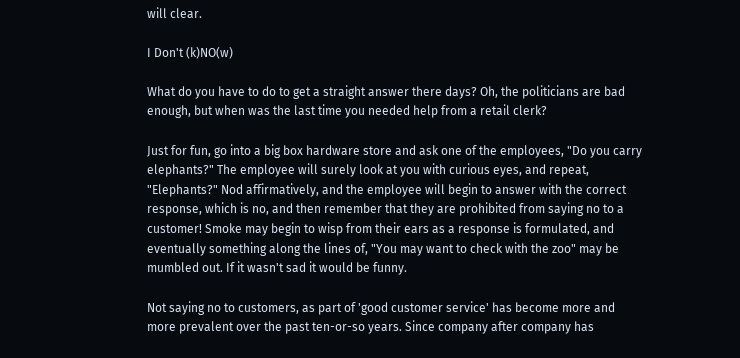will clear.

I Don't (k)NO(w)

What do you have to do to get a straight answer there days? Oh, the politicians are bad enough, but when was the last time you needed help from a retail clerk?

Just for fun, go into a big box hardware store and ask one of the employees, "Do you carry elephants?" The employee will surely look at you with curious eyes, and repeat, "Elephants?" Nod affirmatively, and the employee will begin to answer with the correct response, which is no, and then remember that they are prohibited from saying no to a customer! Smoke may begin to wisp from their ears as a response is formulated, and eventually something along the lines of, "You may want to check with the zoo" may be mumbled out. If it wasn't sad it would be funny.

Not saying no to customers, as part of 'good customer service' has become more and more prevalent over the past ten-or-so years. Since company after company has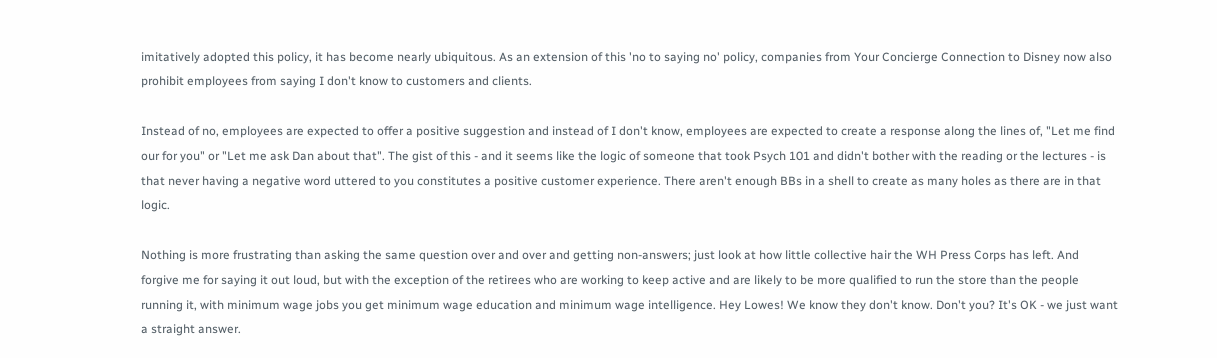imitatively adopted this policy, it has become nearly ubiquitous. As an extension of this 'no to saying no' policy, companies from Your Concierge Connection to Disney now also prohibit employees from saying I don't know to customers and clients.

Instead of no, employees are expected to offer a positive suggestion and instead of I don't know, employees are expected to create a response along the lines of, "Let me find our for you" or "Let me ask Dan about that". The gist of this - and it seems like the logic of someone that took Psych 101 and didn't bother with the reading or the lectures - is that never having a negative word uttered to you constitutes a positive customer experience. There aren't enough BBs in a shell to create as many holes as there are in that logic.

Nothing is more frustrating than asking the same question over and over and getting non-answers; just look at how little collective hair the WH Press Corps has left. And forgive me for saying it out loud, but with the exception of the retirees who are working to keep active and are likely to be more qualified to run the store than the people running it, with minimum wage jobs you get minimum wage education and minimum wage intelligence. Hey Lowes! We know they don't know. Don't you? It's OK - we just want a straight answer.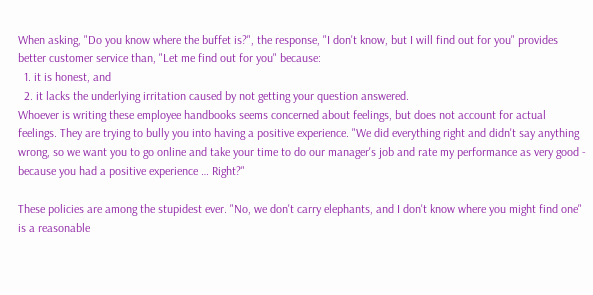When asking, "Do you know where the buffet is?", the response, "I don't know, but I will find out for you" provides better customer service than, "Let me find out for you" because:
  1. it is honest, and
  2. it lacks the underlying irritation caused by not getting your question answered.
Whoever is writing these employee handbooks seems concerned about feelings, but does not account for actual feelings. They are trying to bully you into having a positive experience. "We did everything right and didn't say anything wrong, so we want you to go online and take your time to do our manager's job and rate my performance as very good - because you had a positive experience … Right?"

These policies are among the stupidest ever. "No, we don't carry elephants, and I don't know where you might find one" is a reasonable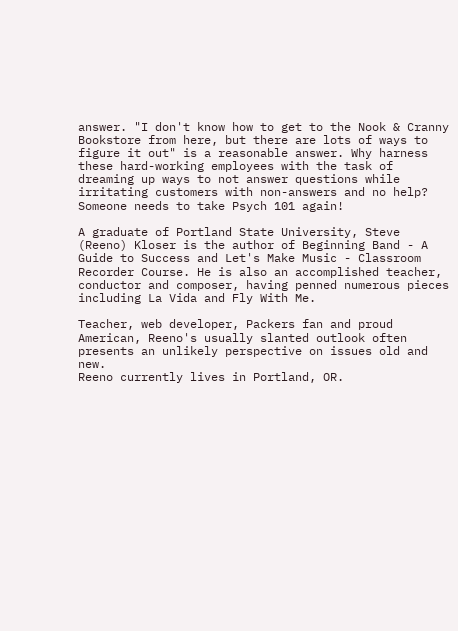answer. "I don't know how to get to the Nook & Cranny Bookstore from here, but there are lots of ways to figure it out" is a reasonable answer. Why harness these hard-working employees with the task of dreaming up ways to not answer questions while irritating customers with non-answers and no help? Someone needs to take Psych 101 again!

A graduate of Portland State University, Steve (Reeno) Kloser is the author of Beginning Band - A Guide to Success and Let's Make Music - Classroom Recorder Course. He is also an accomplished teacher, conductor and composer, having penned numerous pieces including La Vida and Fly With Me.

Teacher, web developer, Packers fan and proud American, Reeno's usually slanted outlook often presents an unlikely perspective on issues old and new.
Reeno currently lives in Portland, OR.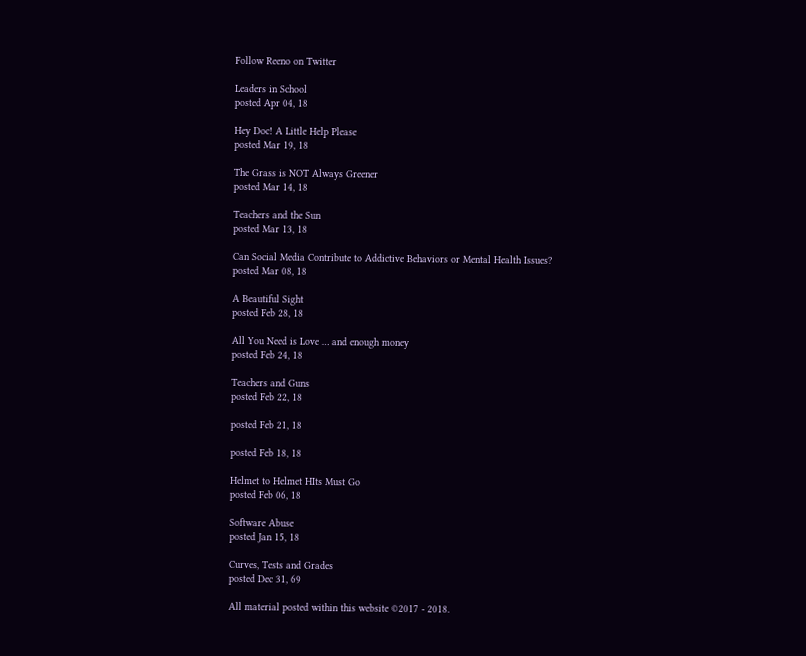Follow Reeno on Twitter

Leaders in School
posted Apr 04, 18

Hey Doc! A Little Help Please
posted Mar 19, 18

The Grass is NOT Always Greener
posted Mar 14, 18

Teachers and the Sun
posted Mar 13, 18

Can Social Media Contribute to Addictive Behaviors or Mental Health Issues?
posted Mar 08, 18

A Beautiful Sight
posted Feb 28, 18

All You Need is Love … and enough money
posted Feb 24, 18

Teachers and Guns
posted Feb 22, 18

posted Feb 21, 18

posted Feb 18, 18

Helmet to Helmet HIts Must Go
posted Feb 06, 18

Software Abuse
posted Jan 15, 18

Curves, Tests and Grades
posted Dec 31, 69

All material posted within this website ©2017 - 2018.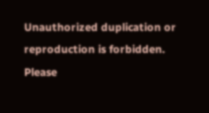Unauthorized duplication or reproduction is forbidden.
Please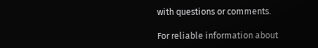with questions or comments.

For reliable information about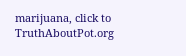marijuana, click to TruthAboutPot.org